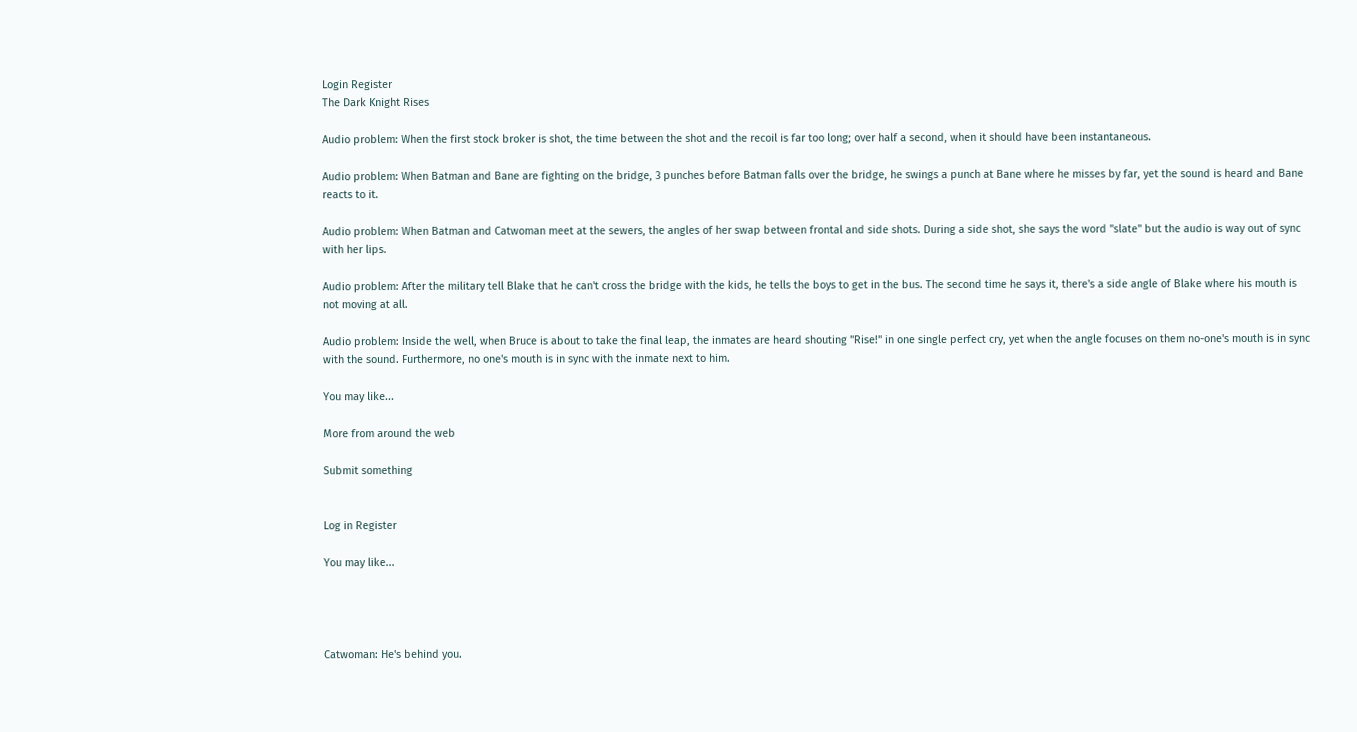Login Register
The Dark Knight Rises

Audio problem: When the first stock broker is shot, the time between the shot and the recoil is far too long; over half a second, when it should have been instantaneous.

Audio problem: When Batman and Bane are fighting on the bridge, 3 punches before Batman falls over the bridge, he swings a punch at Bane where he misses by far, yet the sound is heard and Bane reacts to it.

Audio problem: When Batman and Catwoman meet at the sewers, the angles of her swap between frontal and side shots. During a side shot, she says the word "slate" but the audio is way out of sync with her lips.

Audio problem: After the military tell Blake that he can't cross the bridge with the kids, he tells the boys to get in the bus. The second time he says it, there's a side angle of Blake where his mouth is not moving at all.

Audio problem: Inside the well, when Bruce is about to take the final leap, the inmates are heard shouting "Rise!" in one single perfect cry, yet when the angle focuses on them no-one's mouth is in sync with the sound. Furthermore, no one's mouth is in sync with the inmate next to him.

You may like...

More from around the web

Submit something


Log in Register

You may like...




Catwoman: He's behind you.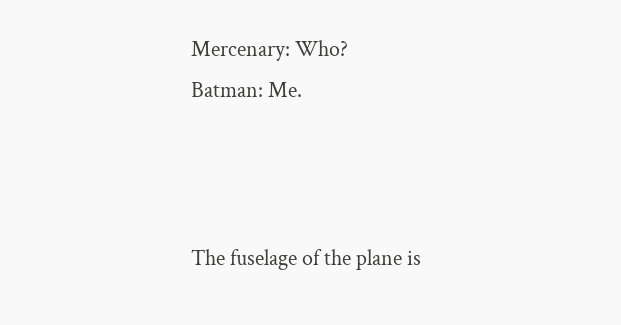Mercenary: Who?
Batman: Me.



The fuselage of the plane is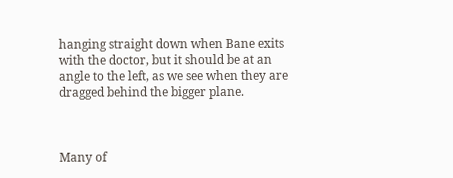hanging straight down when Bane exits with the doctor, but it should be at an angle to the left, as we see when they are dragged behind the bigger plane.



Many of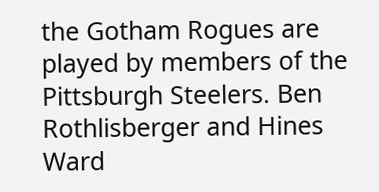the Gotham Rogues are played by members of the Pittsburgh Steelers. Ben Rothlisberger and Hines Ward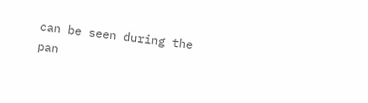can be seen during the pan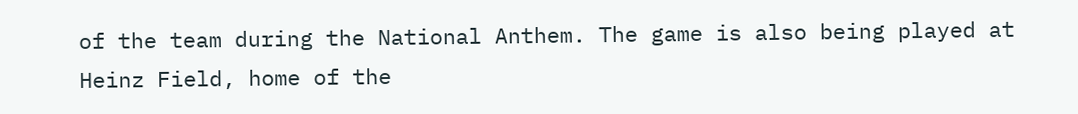of the team during the National Anthem. The game is also being played at Heinz Field, home of the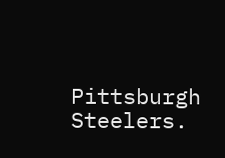Pittsburgh Steelers.